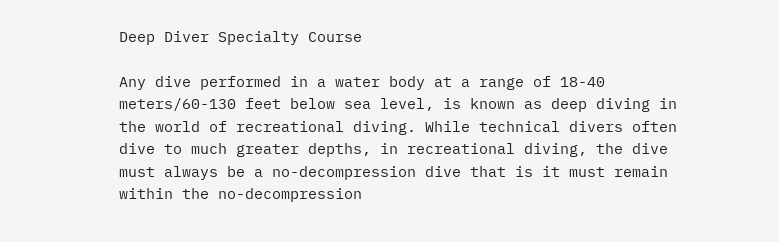Deep Diver Specialty Course

Any dive performed in a water body at a range of 18-40 meters/60-130 feet below sea level, is known as deep diving in the world of recreational diving. While technical divers often dive to much greater depths, in recreational diving, the dive must always be a no-decompression dive that is it must remain within the no-decompression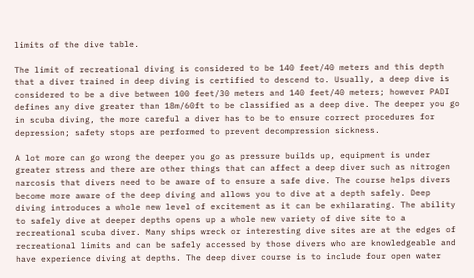limits of the dive table.

The limit of recreational diving is considered to be 140 feet/40 meters and this depth that a diver trained in deep diving is certified to descend to. Usually, a deep dive is considered to be a dive between 100 feet/30 meters and 140 feet/40 meters; however PADI defines any dive greater than 18m/60ft to be classified as a deep dive. The deeper you go in scuba diving, the more careful a diver has to be to ensure correct procedures for depression; safety stops are performed to prevent decompression sickness.

A lot more can go wrong the deeper you go as pressure builds up, equipment is under greater stress and there are other things that can affect a deep diver such as nitrogen narcosis that divers need to be aware of to ensure a safe dive. The course helps divers become more aware of the deep diving and allows you to dive at a depth safely. Deep diving introduces a whole new level of excitement as it can be exhilarating. The ability to safely dive at deeper depths opens up a whole new variety of dive site to a recreational scuba diver. Many ships wreck or interesting dive sites are at the edges of recreational limits and can be safely accessed by those divers who are knowledgeable and have experience diving at depths. The deep diver course is to include four open water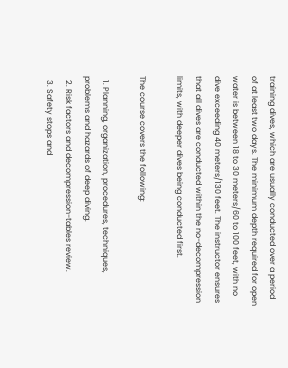training dives, which are usually conducted over a period of at least two days. The minimum depth required for open water is between 18 to 30 meters/60 to 100 feet, with no dive exceeding 40 meters/130 feet. The instructor ensures that all dives are conducted within the no-decompression limits, with deeper dives being conducted first.

The course covers the following:

  1. Planning, organization, procedures, techniques, problems and hazards of deep diving.
  2. Risk factors and decompression-tables review.
  3. Safety stops and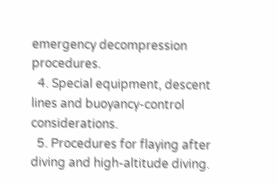emergency decompression procedures.
  4. Special equipment, descent lines and buoyancy-control considerations.
  5. Procedures for flaying after diving and high-altitude diving.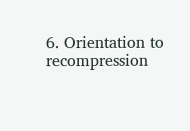6. Orientation to recompression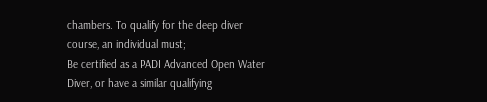chambers. To qualify for the deep diver course, an individual must;
Be certified as a PADI Advanced Open Water Diver, or have a similar qualifying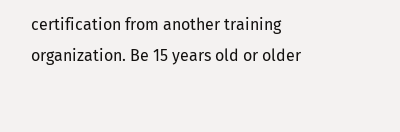certification from another training organization. Be 15 years old or older